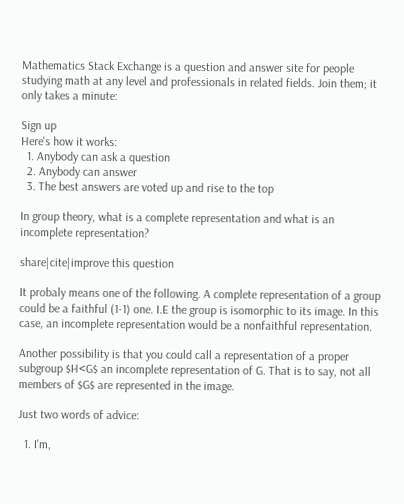Mathematics Stack Exchange is a question and answer site for people studying math at any level and professionals in related fields. Join them; it only takes a minute:

Sign up
Here's how it works:
  1. Anybody can ask a question
  2. Anybody can answer
  3. The best answers are voted up and rise to the top

In group theory, what is a complete representation and what is an incomplete representation?

share|cite|improve this question

It probaly means one of the following. A complete representation of a group could be a faithful (1-1) one. I.E the group is isomorphic to its image. In this case, an incomplete representation would be a nonfaithful representation.

Another possibility is that you could call a representation of a proper subgroup $H<G$ an incomplete representation of G. That is to say, not all members of $G$ are represented in the image.

Just two words of advice:

  1. I'm,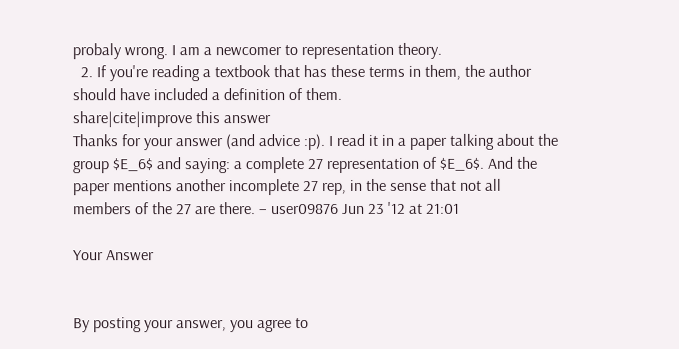probaly wrong. I am a newcomer to representation theory.
  2. If you're reading a textbook that has these terms in them, the author should have included a definition of them.
share|cite|improve this answer
Thanks for your answer (and advice :p). I read it in a paper talking about the group $E_6$ and saying: a complete 27 representation of $E_6$. And the paper mentions another incomplete 27 rep, in the sense that not all members of the 27 are there. – user09876 Jun 23 '12 at 21:01

Your Answer


By posting your answer, you agree to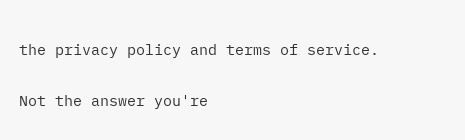the privacy policy and terms of service.

Not the answer you're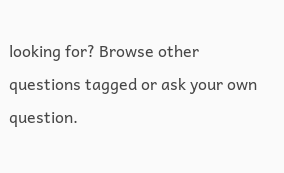looking for? Browse other questions tagged or ask your own question.